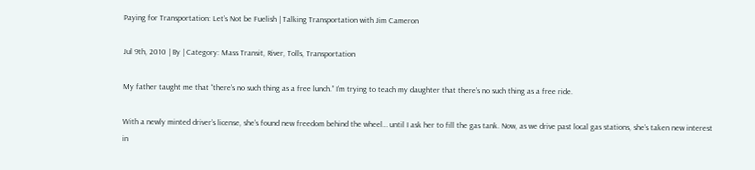Paying for Transportation: Let’s Not be Fuelish | Talking Transportation with Jim Cameron

Jul 9th, 2010 | By | Category: Mass Transit, River, Tolls, Transportation

My father taught me that “there’s no such thing as a free lunch.” I’m trying to teach my daughter that there’s no such thing as a free ride.

With a newly minted driver’s license, she’s found new freedom behind the wheel… until I ask her to fill the gas tank. Now, as we drive past local gas stations, she’s taken new interest in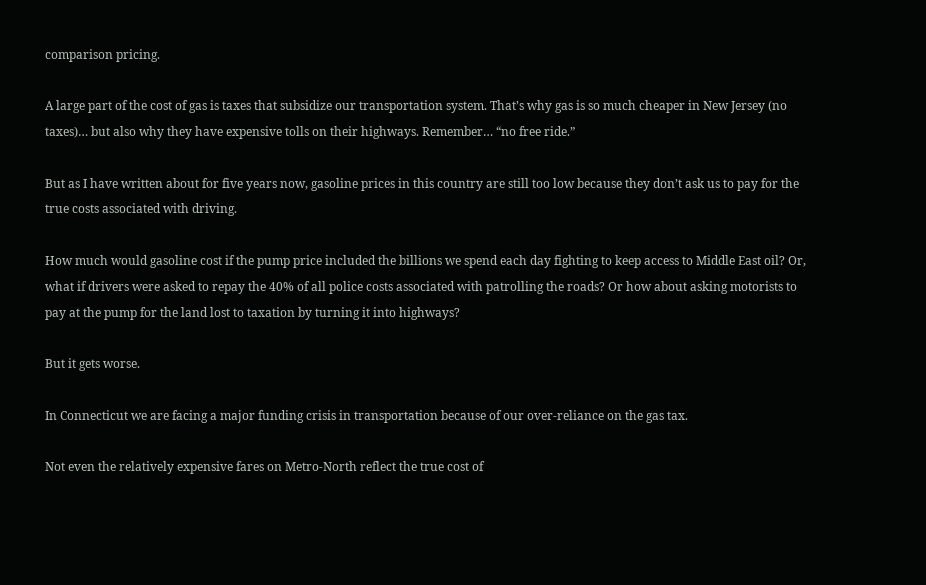comparison pricing.

A large part of the cost of gas is taxes that subsidize our transportation system. That’s why gas is so much cheaper in New Jersey (no taxes)… but also why they have expensive tolls on their highways. Remember… “no free ride.”

But as I have written about for five years now, gasoline prices in this country are still too low because they don’t ask us to pay for the true costs associated with driving.

How much would gasoline cost if the pump price included the billions we spend each day fighting to keep access to Middle East oil? Or, what if drivers were asked to repay the 40% of all police costs associated with patrolling the roads? Or how about asking motorists to pay at the pump for the land lost to taxation by turning it into highways?

But it gets worse.

In Connecticut we are facing a major funding crisis in transportation because of our over-reliance on the gas tax.

Not even the relatively expensive fares on Metro-North reflect the true cost of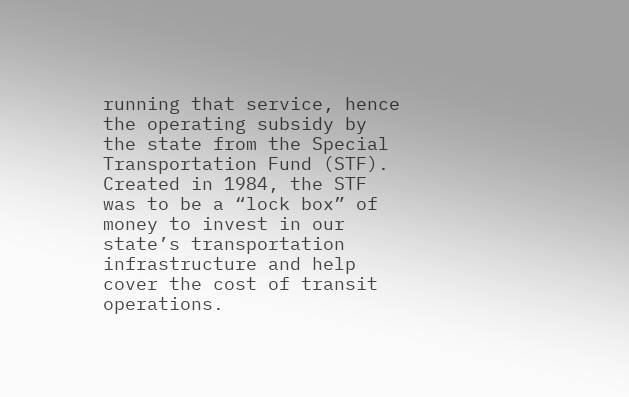running that service, hence the operating subsidy by the state from the Special Transportation Fund (STF). Created in 1984, the STF was to be a “lock box” of money to invest in our state’s transportation infrastructure and help cover the cost of transit operations.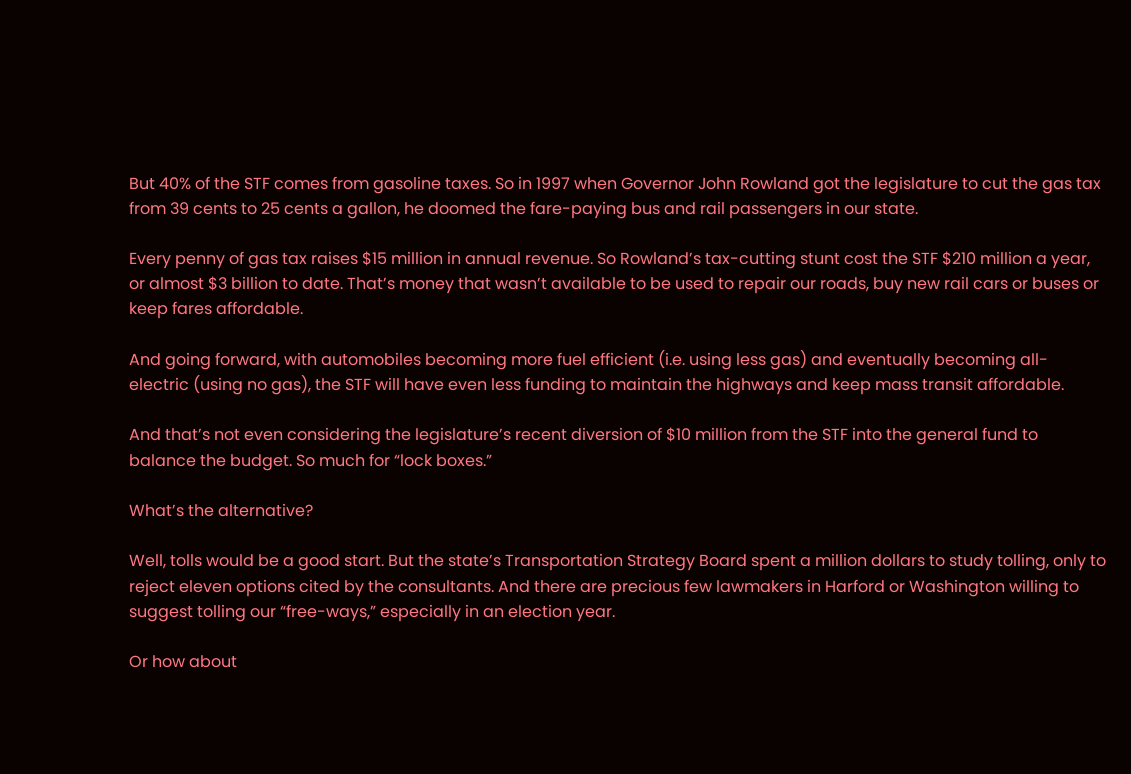But 40% of the STF comes from gasoline taxes. So in 1997 when Governor John Rowland got the legislature to cut the gas tax from 39 cents to 25 cents a gallon, he doomed the fare-paying bus and rail passengers in our state.

Every penny of gas tax raises $15 million in annual revenue. So Rowland’s tax-cutting stunt cost the STF $210 million a year, or almost $3 billion to date. That’s money that wasn’t available to be used to repair our roads, buy new rail cars or buses or keep fares affordable.

And going forward, with automobiles becoming more fuel efficient (i.e. using less gas) and eventually becoming all-electric (using no gas), the STF will have even less funding to maintain the highways and keep mass transit affordable.

And that’s not even considering the legislature’s recent diversion of $10 million from the STF into the general fund to balance the budget. So much for “lock boxes.”

What’s the alternative?

Well, tolls would be a good start. But the state’s Transportation Strategy Board spent a million dollars to study tolling, only to reject eleven options cited by the consultants. And there are precious few lawmakers in Harford or Washington willing to suggest tolling our “free-ways,” especially in an election year.

Or how about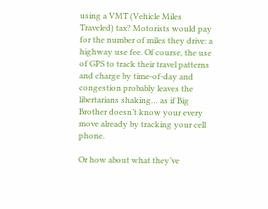using a VMT (Vehicle Miles Traveled) tax? Motorists would pay for the number of miles they drive: a highway use fee. Of course, the use of GPS to track their travel patterns and charge by time-of-day and congestion probably leaves the libertarians shaking… as if Big Brother doesn’t know your every move already by tracking your cell phone.

Or how about what they’ve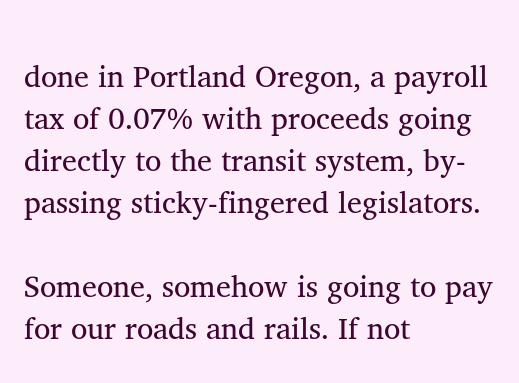done in Portland Oregon, a payroll tax of 0.07% with proceeds going directly to the transit system, by-passing sticky-fingered legislators.

Someone, somehow is going to pay for our roads and rails. If not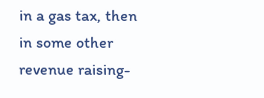in a gas tax, then in some other revenue raising-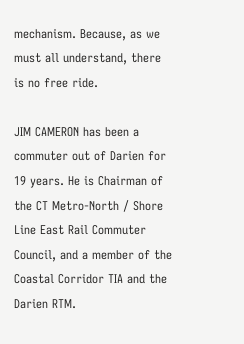mechanism. Because, as we must all understand, there is no free ride.

JIM CAMERON has been a commuter out of Darien for 19 years. He is Chairman of the CT Metro-North / Shore Line East Rail Commuter Council, and a member of the Coastal Corridor TIA and the Darien RTM.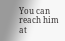You can reach him at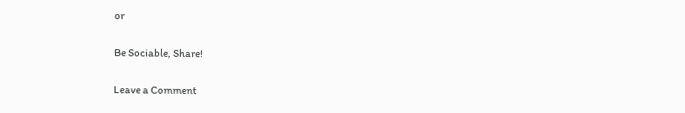or

Be Sociable, Share!

Leave a Comment